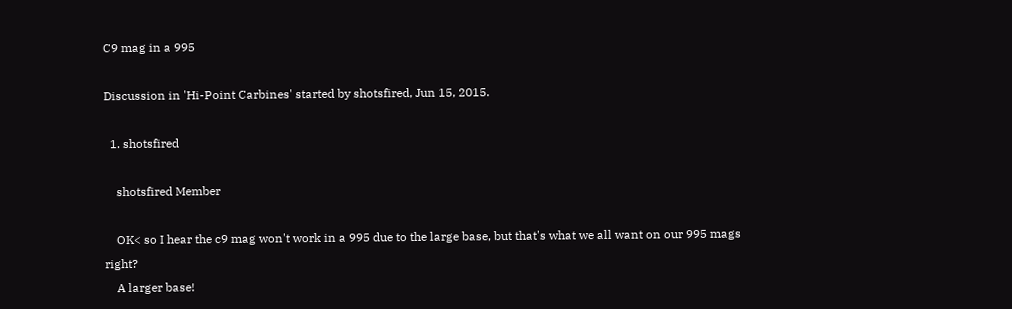C9 mag in a 995

Discussion in 'Hi-Point Carbines' started by shotsfired, Jun 15, 2015.

  1. shotsfired

    shotsfired Member

    OK< so I hear the c9 mag won't work in a 995 due to the large base, but that's what we all want on our 995 mags right?
    A larger base!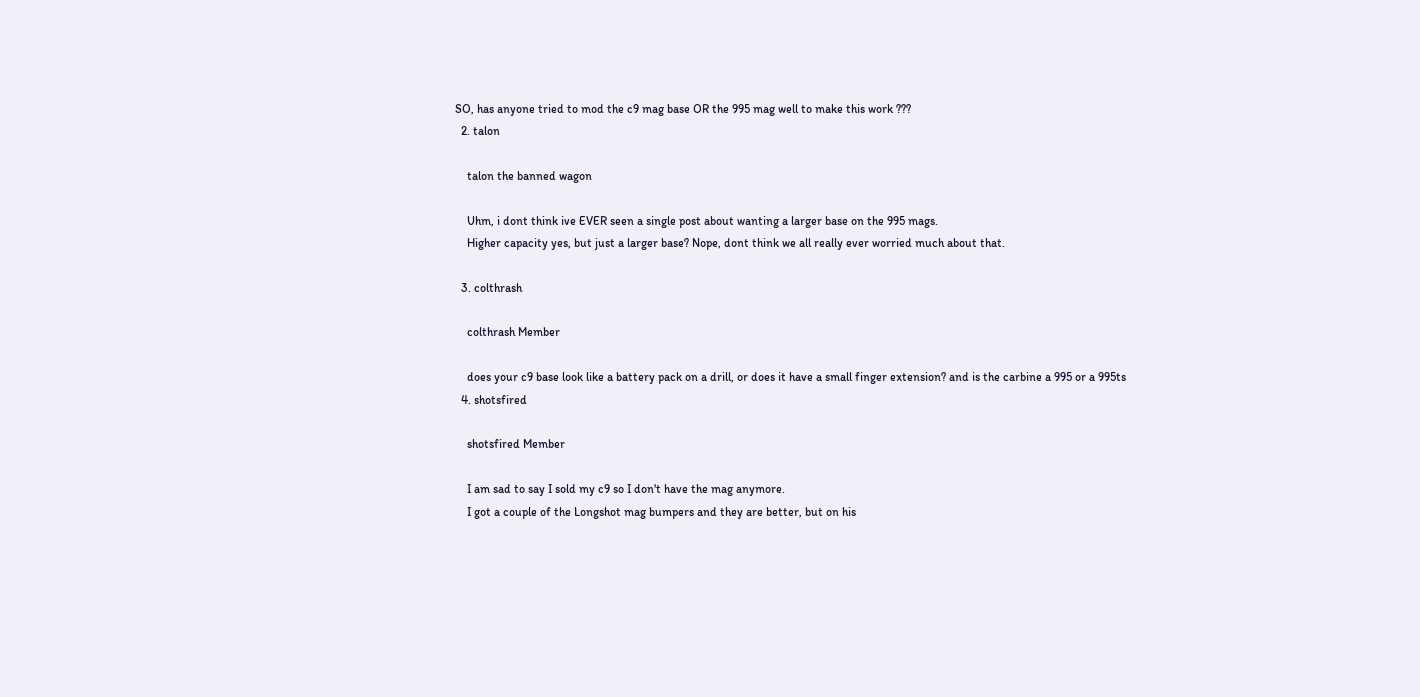SO, has anyone tried to mod the c9 mag base OR the 995 mag well to make this work ???
  2. talon

    talon the banned wagon

    Uhm, i dont think ive EVER seen a single post about wanting a larger base on the 995 mags.
    Higher capacity yes, but just a larger base? Nope, dont think we all really ever worried much about that.

  3. colthrash

    colthrash Member

    does your c9 base look like a battery pack on a drill, or does it have a small finger extension? and is the carbine a 995 or a 995ts
  4. shotsfired

    shotsfired Member

    I am sad to say I sold my c9 so I don't have the mag anymore.
    I got a couple of the Longshot mag bumpers and they are better, but on his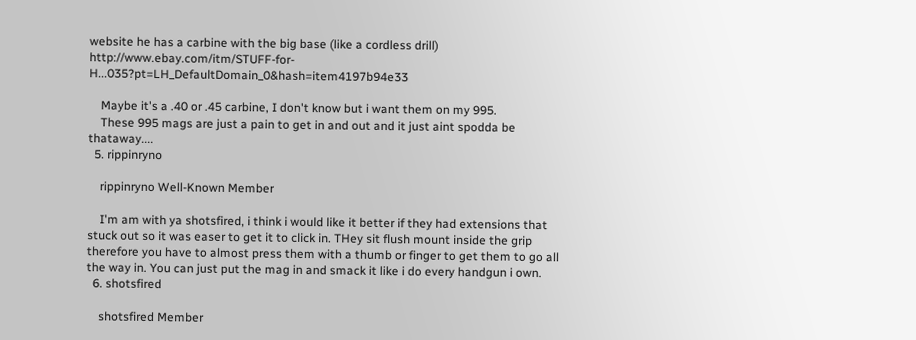website he has a carbine with the big base (like a cordless drill) http://www.ebay.com/itm/STUFF-for-H...035?pt=LH_DefaultDomain_0&hash=item4197b94e33

    Maybe it's a .40 or .45 carbine, I don't know but i want them on my 995.
    These 995 mags are just a pain to get in and out and it just aint spodda be thataway....
  5. rippinryno

    rippinryno Well-Known Member

    I'm am with ya shotsfired, i think i would like it better if they had extensions that stuck out so it was easer to get it to click in. THey sit flush mount inside the grip therefore you have to almost press them with a thumb or finger to get them to go all the way in. You can just put the mag in and smack it like i do every handgun i own.
  6. shotsfired

    shotsfired Member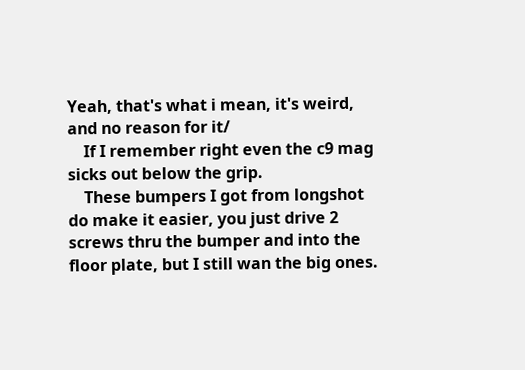Yeah, that's what i mean, it's weird, and no reason for it/
    If I remember right even the c9 mag sicks out below the grip.
    These bumpers I got from longshot do make it easier, you just drive 2 screws thru the bumper and into the floor plate, but I still wan the big ones.